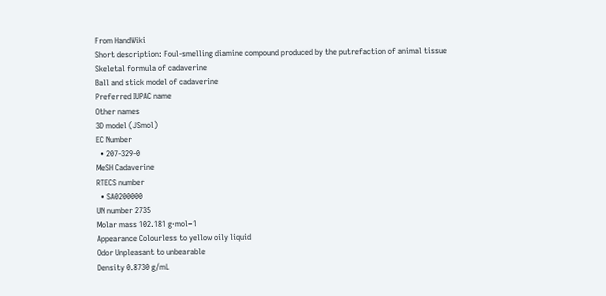From HandWiki
Short description: Foul-smelling diamine compound produced by the putrefaction of animal tissue
Skeletal formula of cadaverine
Ball and stick model of cadaverine
Preferred IUPAC name
Other names
3D model (JSmol)
EC Number
  • 207-329-0
MeSH Cadaverine
RTECS number
  • SA0200000
UN number 2735
Molar mass 102.181 g·mol−1
Appearance Colourless to yellow oily liquid
Odor Unpleasant to unbearable
Density 0.8730 g/mL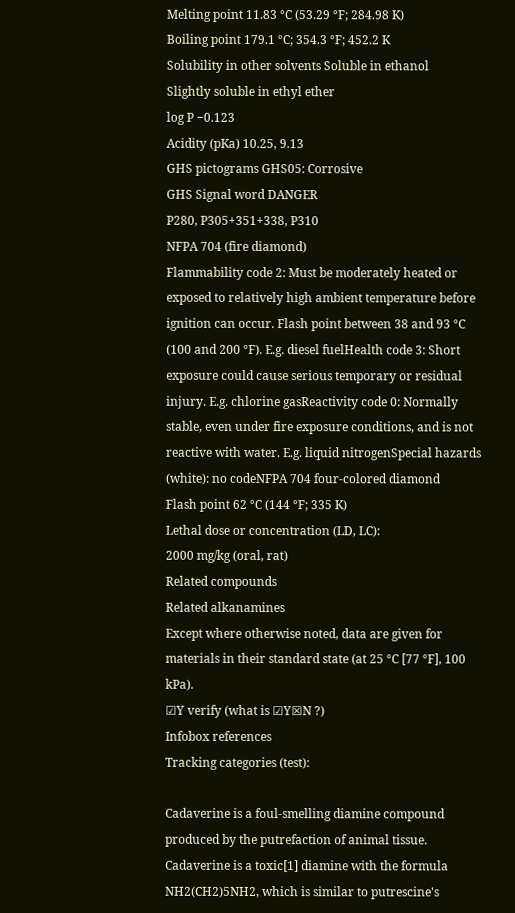Melting point 11.83 °C (53.29 °F; 284.98 K)
Boiling point 179.1 °C; 354.3 °F; 452.2 K
Solubility in other solvents Soluble in ethanol
Slightly soluble in ethyl ether
log P −0.123
Acidity (pKa) 10.25, 9.13
GHS pictograms GHS05: Corrosive
GHS Signal word DANGER
P280, P305+351+338, P310
NFPA 704 (fire diamond)
Flammability code 2: Must be moderately heated or exposed to relatively high ambient temperature before ignition can occur. Flash point between 38 and 93 °C (100 and 200 °F). E.g. diesel fuelHealth code 3: Short exposure could cause serious temporary or residual injury. E.g. chlorine gasReactivity code 0: Normally stable, even under fire exposure conditions, and is not reactive with water. E.g. liquid nitrogenSpecial hazards (white): no codeNFPA 704 four-colored diamond
Flash point 62 °C (144 °F; 335 K)
Lethal dose or concentration (LD, LC):
2000 mg/kg (oral, rat)
Related compounds
Related alkanamines
Except where otherwise noted, data are given for materials in their standard state (at 25 °C [77 °F], 100 kPa).
☑Y verify (what is ☑Y☒N ?)
Infobox references
Tracking categories (test):

Cadaverine is a foul-smelling diamine compound produced by the putrefaction of animal tissue. Cadaverine is a toxic[1] diamine with the formula NH2(CH2)5NH2, which is similar to putrescine's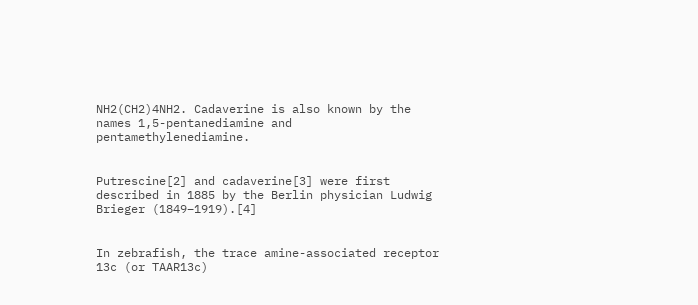NH2(CH2)4NH2. Cadaverine is also known by the names 1,5-pentanediamine and pentamethylenediamine.


Putrescine[2] and cadaverine[3] were first described in 1885 by the Berlin physician Ludwig Brieger (1849–1919).[4]


In zebrafish, the trace amine-associated receptor 13c (or TAAR13c)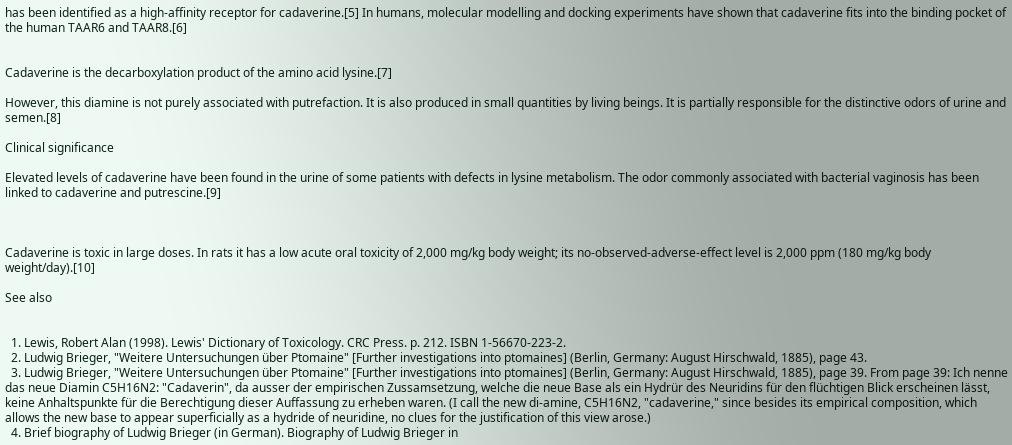has been identified as a high-affinity receptor for cadaverine.[5] In humans, molecular modelling and docking experiments have shown that cadaverine fits into the binding pocket of the human TAAR6 and TAAR8.[6]


Cadaverine is the decarboxylation product of the amino acid lysine.[7]

However, this diamine is not purely associated with putrefaction. It is also produced in small quantities by living beings. It is partially responsible for the distinctive odors of urine and semen.[8]

Clinical significance

Elevated levels of cadaverine have been found in the urine of some patients with defects in lysine metabolism. The odor commonly associated with bacterial vaginosis has been linked to cadaverine and putrescine.[9]



Cadaverine is toxic in large doses. In rats it has a low acute oral toxicity of 2,000 mg/kg body weight; its no-observed-adverse-effect level is 2,000 ppm (180 mg/kg body weight/day).[10]

See also


  1. Lewis, Robert Alan (1998). Lewis' Dictionary of Toxicology. CRC Press. p. 212. ISBN 1-56670-223-2.
  2. Ludwig Brieger, "Weitere Untersuchungen über Ptomaine" [Further investigations into ptomaines] (Berlin, Germany: August Hirschwald, 1885), page 43.
  3. Ludwig Brieger, "Weitere Untersuchungen über Ptomaine" [Further investigations into ptomaines] (Berlin, Germany: August Hirschwald, 1885), page 39. From page 39: Ich nenne das neue Diamin C5H16N2: "Cadaverin", da ausser der empirischen Zussamsetzung, welche die neue Base als ein Hydrür des Neuridins für den flüchtigen Blick erscheinen lässt, keine Anhaltspunkte für die Berechtigung dieser Auffassung zu erheben waren. (I call the new di-amine, C5H16N2, "cadaverine," since besides its empirical composition, which allows the new base to appear superficially as a hydride of neuridine, no clues for the justification of this view arose.)
  4. Brief biography of Ludwig Brieger (in German). Biography of Ludwig Brieger in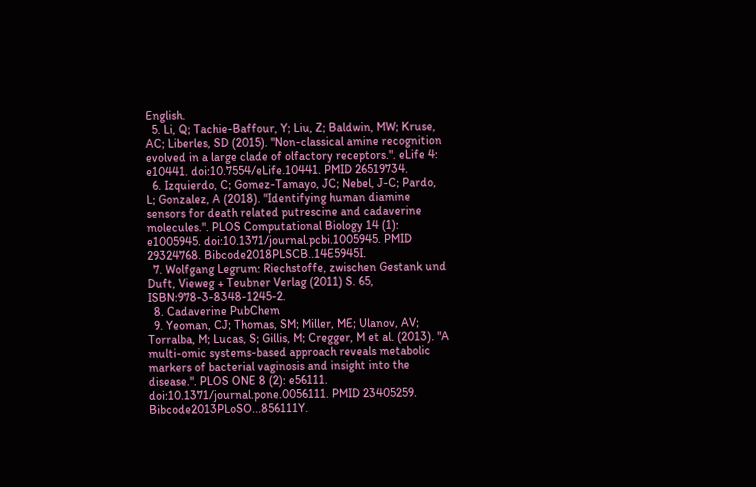English.
  5. Li, Q; Tachie-Baffour, Y; Liu, Z; Baldwin, MW; Kruse, AC; Liberles, SD (2015). "Non-classical amine recognition evolved in a large clade of olfactory receptors.". eLife 4: e10441. doi:10.7554/eLife.10441. PMID 26519734.
  6. Izquierdo, C; Gomez-Tamayo, JC; Nebel, J-C; Pardo, L; Gonzalez, A (2018). "Identifying human diamine sensors for death related putrescine and cadaverine molecules.". PLOS Computational Biology 14 (1): e1005945. doi:10.1371/journal.pcbi.1005945. PMID 29324768. Bibcode2018PLSCB..14E5945I.
  7. Wolfgang Legrum: Riechstoffe, zwischen Gestank und Duft, Vieweg + Teubner Verlag (2011) S. 65, ISBN:978-3-8348-1245-2.
  8. Cadaverine PubChem
  9. Yeoman, CJ; Thomas, SM; Miller, ME; Ulanov, AV; Torralba, M; Lucas, S; Gillis, M; Cregger, M et al. (2013). "A multi-omic systems-based approach reveals metabolic markers of bacterial vaginosis and insight into the disease.". PLOS ONE 8 (2): e56111. doi:10.1371/journal.pone.0056111. PMID 23405259. Bibcode2013PLoSO...856111Y.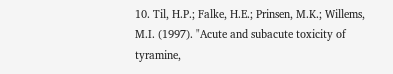10. Til, H.P.; Falke, H.E.; Prinsen, M.K.; Willems, M.I. (1997). "Acute and subacute toxicity of tyramine,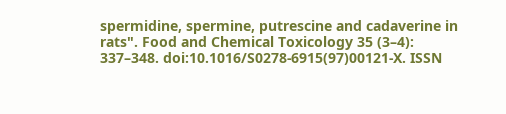spermidine, spermine, putrescine and cadaverine in rats". Food and Chemical Toxicology 35 (3–4): 337–348. doi:10.1016/S0278-6915(97)00121-X. ISSN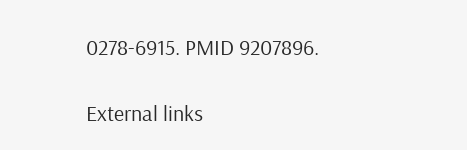0278-6915. PMID 9207896.

External links